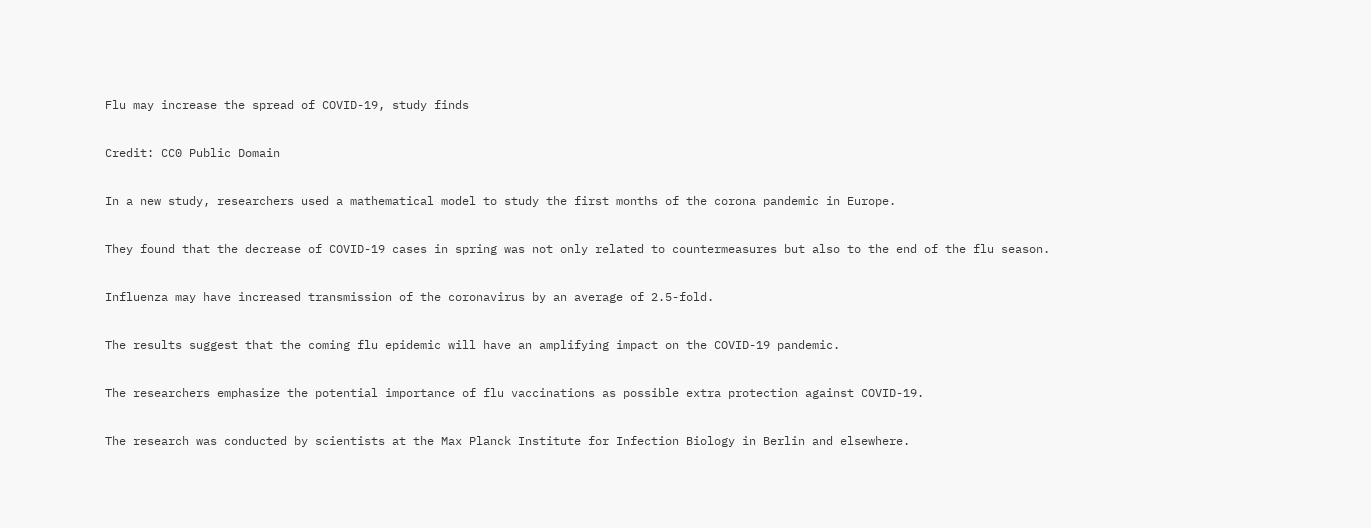Flu may increase the spread of COVID-19, study finds

Credit: CC0 Public Domain

In a new study, researchers used a mathematical model to study the first months of the corona pandemic in Europe.

They found that the decrease of COVID-19 cases in spring was not only related to countermeasures but also to the end of the flu season.

Influenza may have increased transmission of the coronavirus by an average of 2.5-fold.

The results suggest that the coming flu epidemic will have an amplifying impact on the COVID-19 pandemic.

The researchers emphasize the potential importance of flu vaccinations as possible extra protection against COVID-19.

The research was conducted by scientists at the Max Planck Institute for Infection Biology in Berlin and elsewhere.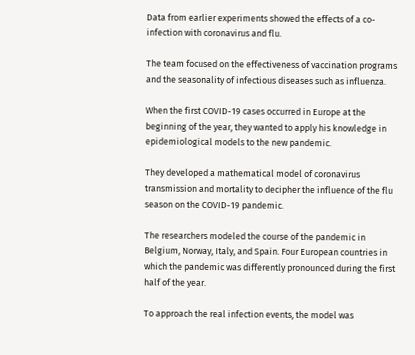Data from earlier experiments showed the effects of a co-infection with coronavirus and flu.

The team focused on the effectiveness of vaccination programs and the seasonality of infectious diseases such as influenza.

When the first COVID-19 cases occurred in Europe at the beginning of the year, they wanted to apply his knowledge in epidemiological models to the new pandemic.

They developed a mathematical model of coronavirus transmission and mortality to decipher the influence of the flu season on the COVID-19 pandemic.

The researchers modeled the course of the pandemic in Belgium, Norway, Italy, and Spain. Four European countries in which the pandemic was differently pronounced during the first half of the year.

To approach the real infection events, the model was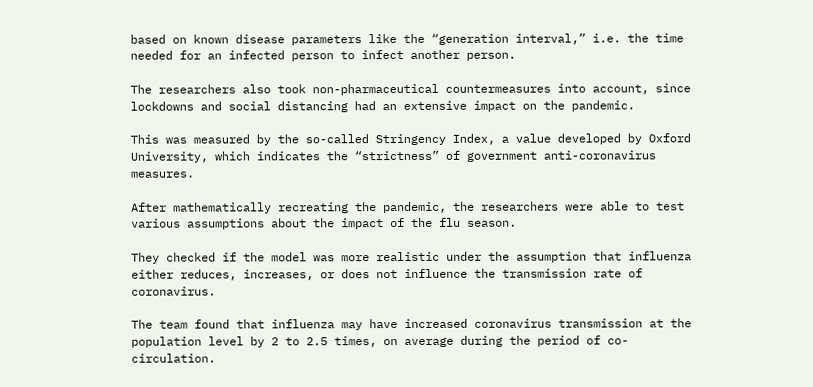based on known disease parameters like the “generation interval,” i.e. the time needed for an infected person to infect another person.

The researchers also took non-pharmaceutical countermeasures into account, since lockdowns and social distancing had an extensive impact on the pandemic.

This was measured by the so-called Stringency Index, a value developed by Oxford University, which indicates the “strictness” of government anti-coronavirus measures.

After mathematically recreating the pandemic, the researchers were able to test various assumptions about the impact of the flu season.

They checked if the model was more realistic under the assumption that influenza either reduces, increases, or does not influence the transmission rate of coronavirus.

The team found that influenza may have increased coronavirus transmission at the population level by 2 to 2.5 times, on average during the period of co-circulation.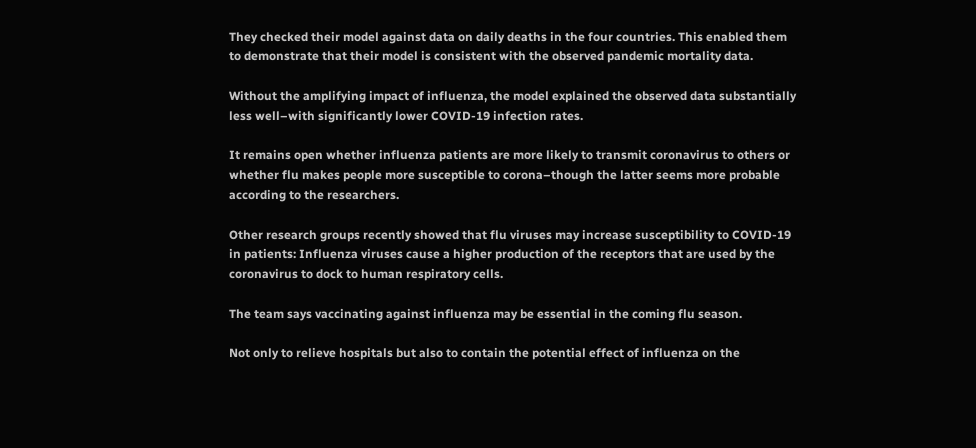They checked their model against data on daily deaths in the four countries. This enabled them to demonstrate that their model is consistent with the observed pandemic mortality data.

Without the amplifying impact of influenza, the model explained the observed data substantially less well–with significantly lower COVID-19 infection rates.

It remains open whether influenza patients are more likely to transmit coronavirus to others or whether flu makes people more susceptible to corona–though the latter seems more probable according to the researchers.

Other research groups recently showed that flu viruses may increase susceptibility to COVID-19 in patients: Influenza viruses cause a higher production of the receptors that are used by the coronavirus to dock to human respiratory cells.

The team says vaccinating against influenza may be essential in the coming flu season.

Not only to relieve hospitals but also to contain the potential effect of influenza on the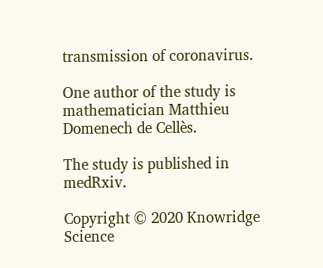transmission of coronavirus.

One author of the study is mathematician Matthieu Domenech de Cellès.

The study is published in medRxiv.

Copyright © 2020 Knowridge Science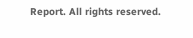Report. All rights reserved.